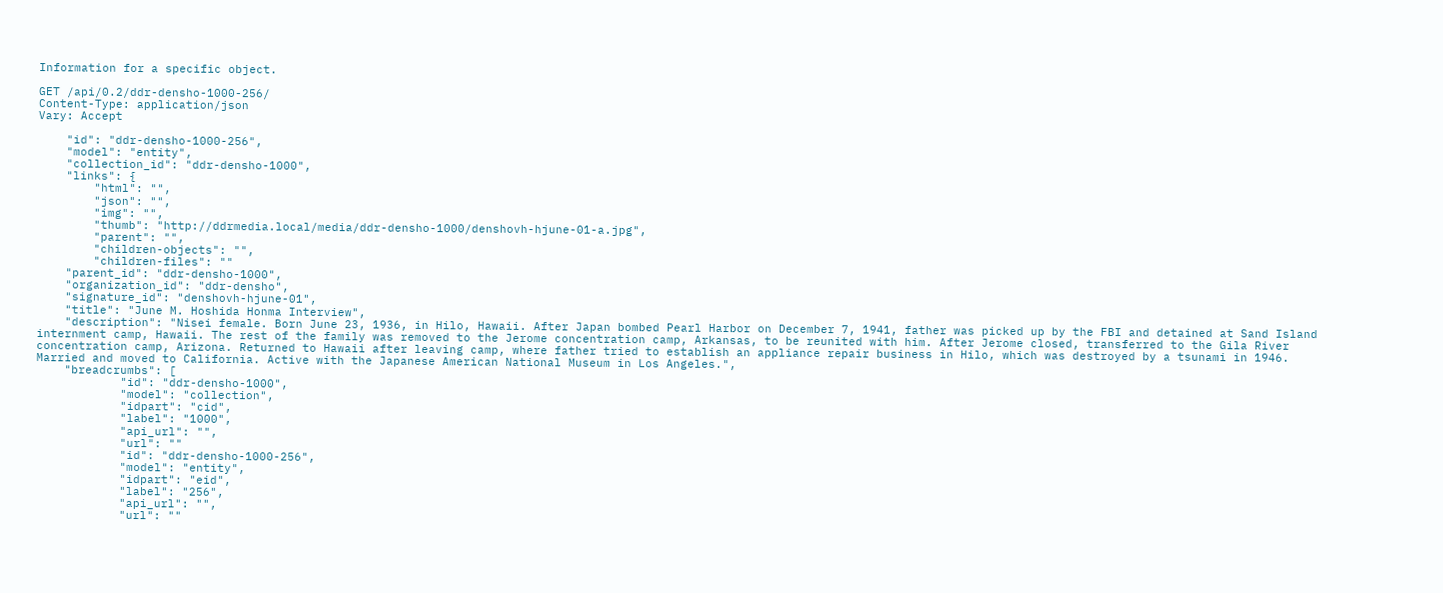Information for a specific object.

GET /api/0.2/ddr-densho-1000-256/
Content-Type: application/json
Vary: Accept

    "id": "ddr-densho-1000-256",
    "model": "entity",
    "collection_id": "ddr-densho-1000",
    "links": {
        "html": "",
        "json": "",
        "img": "",
        "thumb": "http://ddrmedia.local/media/ddr-densho-1000/denshovh-hjune-01-a.jpg",
        "parent": "",
        "children-objects": "",
        "children-files": ""
    "parent_id": "ddr-densho-1000",
    "organization_id": "ddr-densho",
    "signature_id": "denshovh-hjune-01",
    "title": "June M. Hoshida Honma Interview",
    "description": "Nisei female. Born June 23, 1936, in Hilo, Hawaii. After Japan bombed Pearl Harbor on December 7, 1941, father was picked up by the FBI and detained at Sand Island internment camp, Hawaii. The rest of the family was removed to the Jerome concentration camp, Arkansas, to be reunited with him. After Jerome closed, transferred to the Gila River concentration camp, Arizona. Returned to Hawaii after leaving camp, where father tried to establish an appliance repair business in Hilo, which was destroyed by a tsunami in 1946. Married and moved to California. Active with the Japanese American National Museum in Los Angeles.",
    "breadcrumbs": [
            "id": "ddr-densho-1000",
            "model": "collection",
            "idpart": "cid",
            "label": "1000",
            "api_url": "",
            "url": ""
            "id": "ddr-densho-1000-256",
            "model": "entity",
            "idpart": "eid",
            "label": "256",
            "api_url": "",
            "url": ""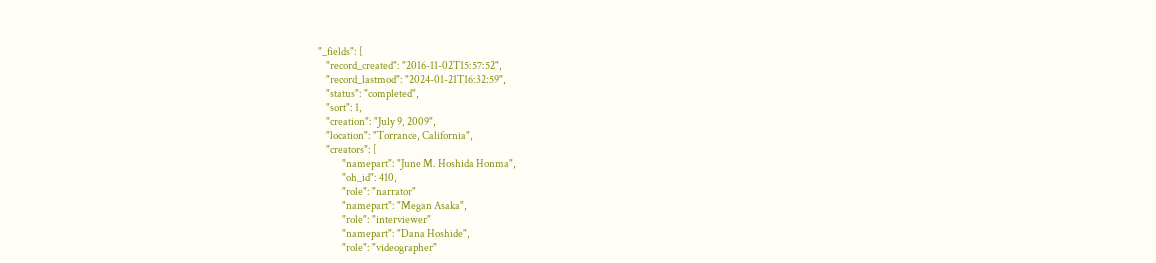"_fields": [
    "record_created": "2016-11-02T15:57:52",
    "record_lastmod": "2024-01-21T16:32:59",
    "status": "completed",
    "sort": 1,
    "creation": "July 9, 2009",
    "location": "Torrance, California",
    "creators": [
            "namepart": "June M. Hoshida Honma",
            "oh_id": 410,
            "role": "narrator"
            "namepart": "Megan Asaka",
            "role": "interviewer"
            "namepart": "Dana Hoshide",
            "role": "videographer"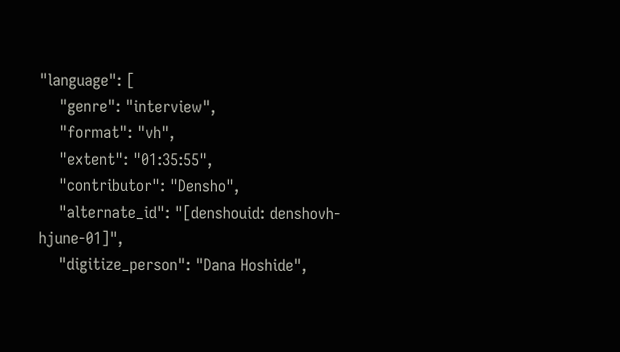"language": [
    "genre": "interview",
    "format": "vh",
    "extent": "01:35:55",
    "contributor": "Densho",
    "alternate_id": "[denshouid: denshovh-hjune-01]",
    "digitize_person": "Dana Hoshide",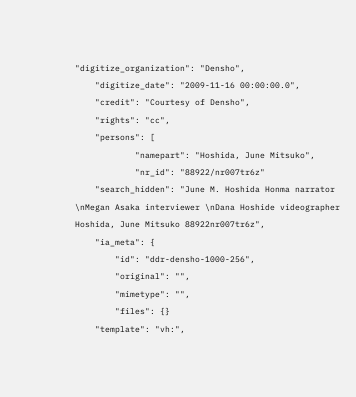"digitize_organization": "Densho",
    "digitize_date": "2009-11-16 00:00:00.0",
    "credit": "Courtesy of Densho",
    "rights": "cc",
    "persons": [
            "namepart": "Hoshida, June Mitsuko",
            "nr_id": "88922/nr007tr6z"
    "search_hidden": "June M. Hoshida Honma narrator \nMegan Asaka interviewer \nDana Hoshide videographer Hoshida, June Mitsuko 88922nr007tr6z",
    "ia_meta": {
        "id": "ddr-densho-1000-256",
        "original": "",
        "mimetype": "",
        "files": {}
    "template": "vh:",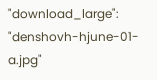"download_large": "denshovh-hjune-01-a.jpg"